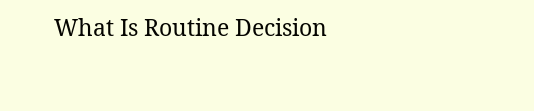What Is Routine Decision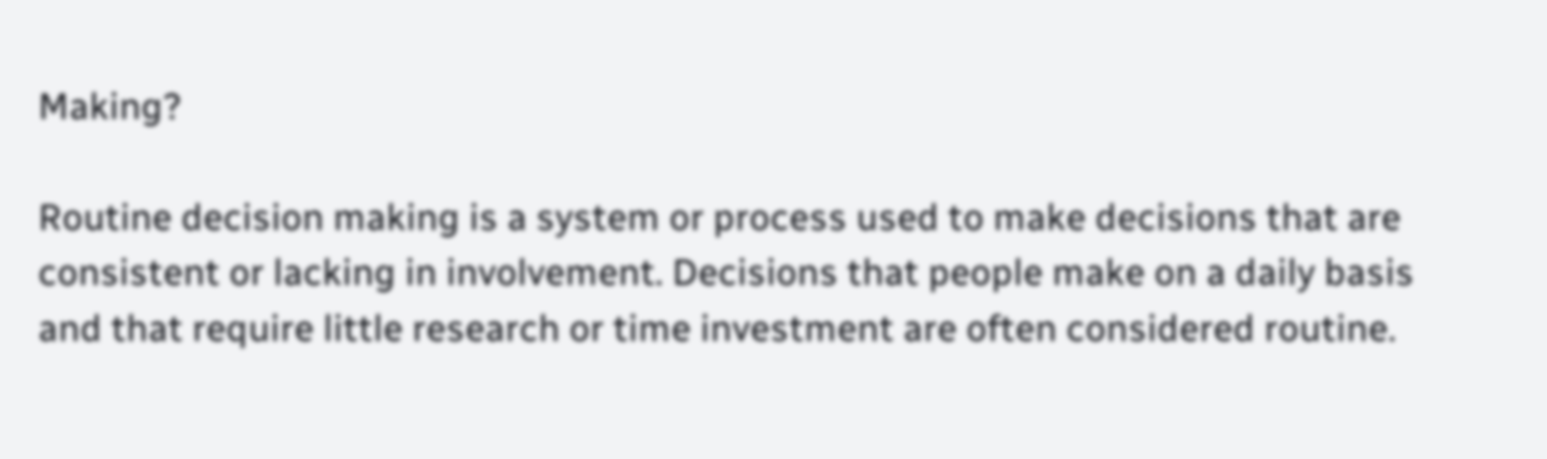Making?

Routine decision making is a system or process used to make decisions that are consistent or lacking in involvement. Decisions that people make on a daily basis and that require little research or time investment are often considered routine.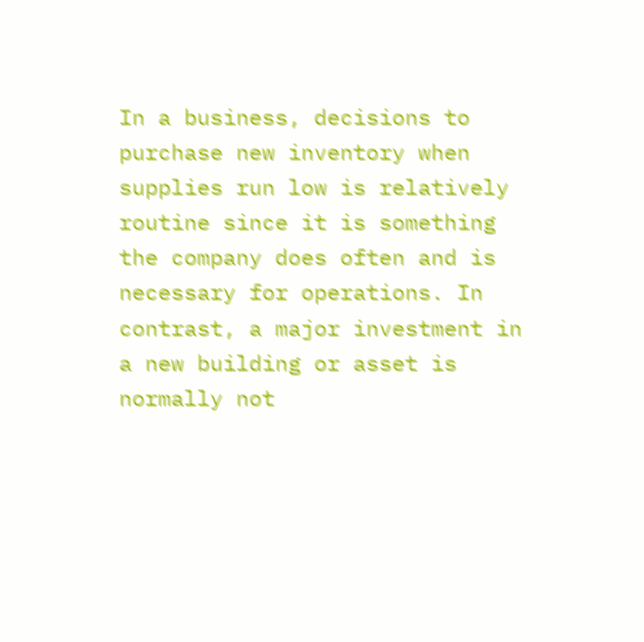In a business, decisions to purchase new inventory when supplies run low is relatively routine since it is something the company does often and is necessary for operations. In contrast, a major investment in a new building or asset is normally not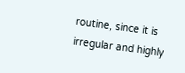routine, since it is irregular and highly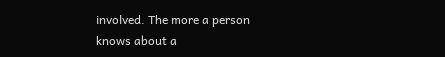involved. The more a person knows about a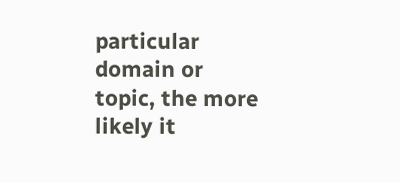particular domain or topic, the more likely it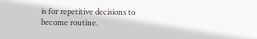is for repetitive decisions to become routine.